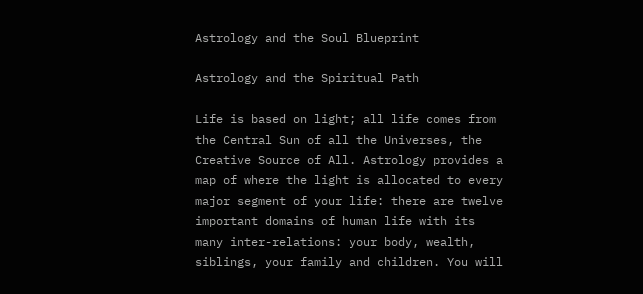Astrology and the Soul Blueprint

Astrology and the Spiritual Path

Life is based on light; all life comes from the Central Sun of all the Universes, the Creative Source of All. Astrology provides a map of where the light is allocated to every major segment of your life: there are twelve important domains of human life with its many inter-relations: your body, wealth, siblings, your family and children. You will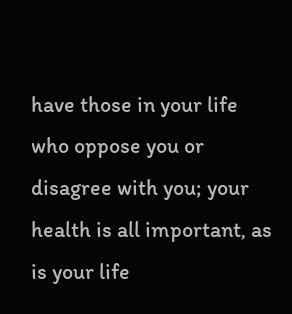have those in your life who oppose you or disagree with you; your health is all important, as is your life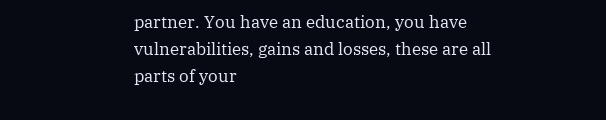partner. You have an education, you have vulnerabilities, gains and losses, these are all parts of your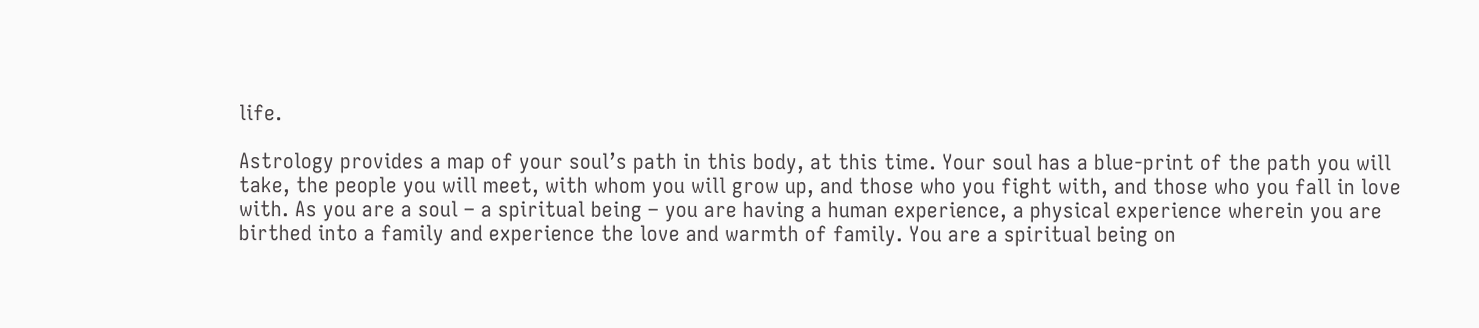life.

Astrology provides a map of your soul’s path in this body, at this time. Your soul has a blue-print of the path you will take, the people you will meet, with whom you will grow up, and those who you fight with, and those who you fall in love with. As you are a soul – a spiritual being – you are having a human experience, a physical experience wherein you are birthed into a family and experience the love and warmth of family. You are a spiritual being on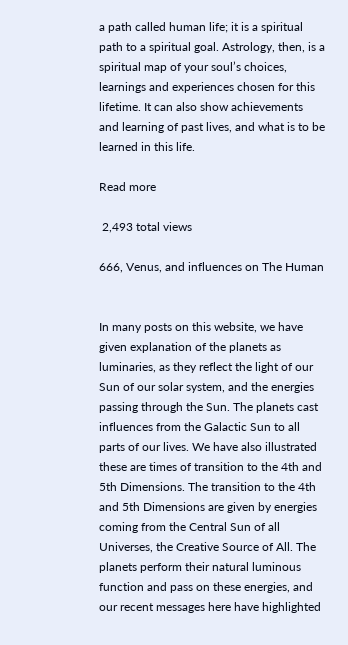a path called human life; it is a spiritual path to a spiritual goal. Astrology, then, is a spiritual map of your soul’s choices, learnings and experiences chosen for this lifetime. It can also show achievements and learning of past lives, and what is to be learned in this life.

Read more

 2,493 total views

666, Venus, and influences on The Human


In many posts on this website, we have given explanation of the planets as luminaries, as they reflect the light of our Sun of our solar system, and the energies passing through the Sun. The planets cast influences from the Galactic Sun to all parts of our lives. We have also illustrated these are times of transition to the 4th and 5th Dimensions. The transition to the 4th and 5th Dimensions are given by energies coming from the Central Sun of all Universes, the Creative Source of All. The planets perform their natural luminous function and pass on these energies, and our recent messages here have highlighted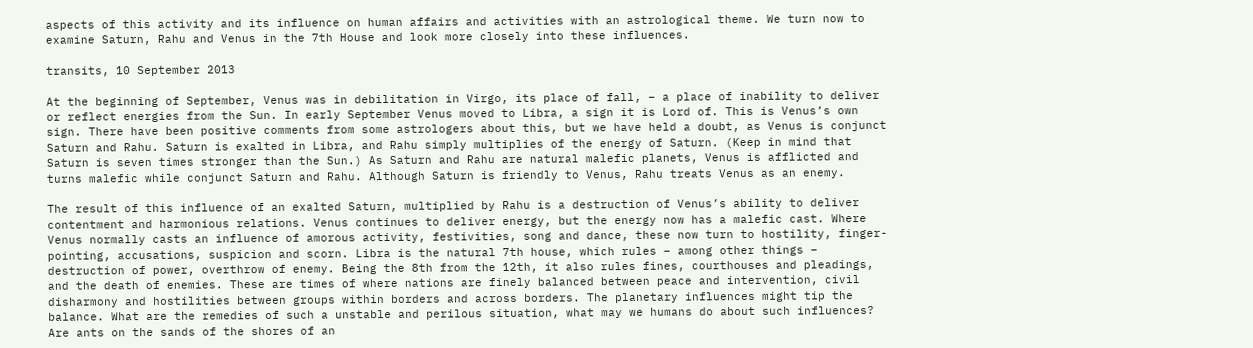aspects of this activity and its influence on human affairs and activities with an astrological theme. We turn now to examine Saturn, Rahu and Venus in the 7th House and look more closely into these influences.

transits, 10 September 2013

At the beginning of September, Venus was in debilitation in Virgo, its place of fall, – a place of inability to deliver or reflect energies from the Sun. In early September Venus moved to Libra, a sign it is Lord of. This is Venus’s own sign. There have been positive comments from some astrologers about this, but we have held a doubt, as Venus is conjunct Saturn and Rahu. Saturn is exalted in Libra, and Rahu simply multiplies of the energy of Saturn. (Keep in mind that Saturn is seven times stronger than the Sun.) As Saturn and Rahu are natural malefic planets, Venus is afflicted and turns malefic while conjunct Saturn and Rahu. Although Saturn is friendly to Venus, Rahu treats Venus as an enemy.

The result of this influence of an exalted Saturn, multiplied by Rahu is a destruction of Venus’s ability to deliver contentment and harmonious relations. Venus continues to deliver energy, but the energy now has a malefic cast. Where Venus normally casts an influence of amorous activity, festivities, song and dance, these now turn to hostility, finger-pointing, accusations, suspicion and scorn. Libra is the natural 7th house, which rules – among other things – destruction of power, overthrow of enemy. Being the 8th from the 12th, it also rules fines, courthouses and pleadings, and the death of enemies. These are times of where nations are finely balanced between peace and intervention, civil disharmony and hostilities between groups within borders and across borders. The planetary influences might tip the balance. What are the remedies of such a unstable and perilous situation, what may we humans do about such influences? Are ants on the sands of the shores of an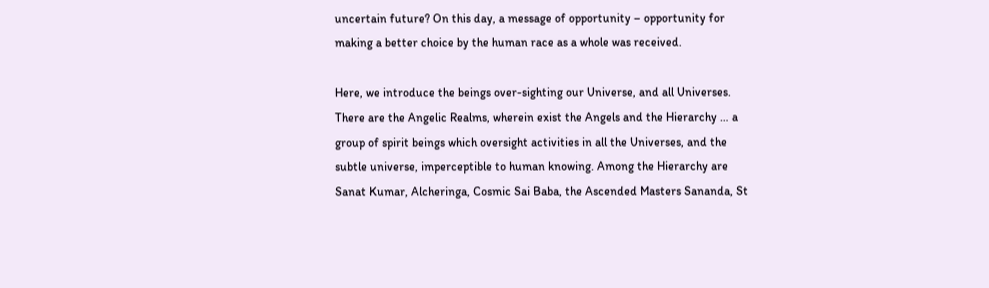uncertain future? On this day, a message of opportunity – opportunity for making a better choice by the human race as a whole was received.

Here, we introduce the beings over-sighting our Universe, and all Universes. There are the Angelic Realms, wherein exist the Angels and the Hierarchy … a group of spirit beings which oversight activities in all the Universes, and the subtle universe, imperceptible to human knowing. Among the Hierarchy are Sanat Kumar, Alcheringa, Cosmic Sai Baba, the Ascended Masters Sananda, St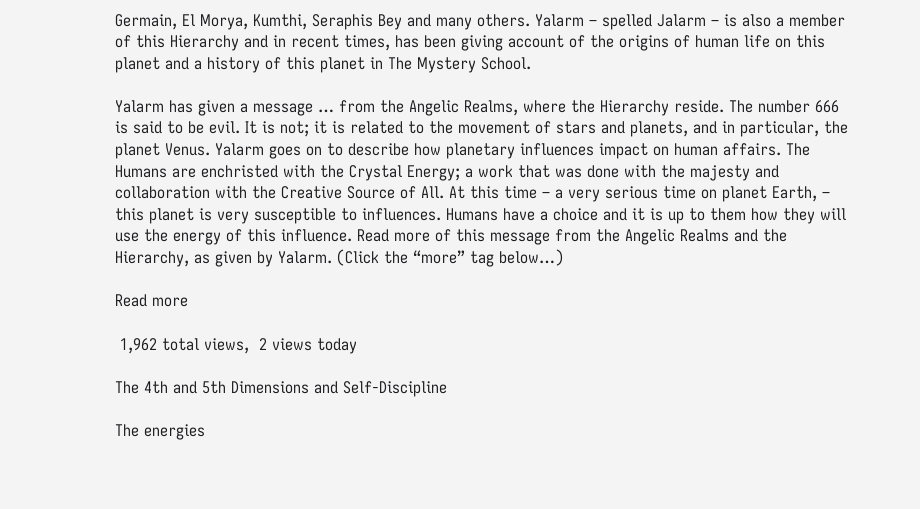Germain, El Morya, Kumthi, Seraphis Bey and many others. Yalarm – spelled Jalarm – is also a member of this Hierarchy and in recent times, has been giving account of the origins of human life on this planet and a history of this planet in The Mystery School.

Yalarm has given a message … from the Angelic Realms, where the Hierarchy reside. The number 666 is said to be evil. It is not; it is related to the movement of stars and planets, and in particular, the planet Venus. Yalarm goes on to describe how planetary influences impact on human affairs. The Humans are enchristed with the Crystal Energy; a work that was done with the majesty and collaboration with the Creative Source of All. At this time – a very serious time on planet Earth, – this planet is very susceptible to influences. Humans have a choice and it is up to them how they will use the energy of this influence. Read more of this message from the Angelic Realms and the Hierarchy, as given by Yalarm. (Click the “more” tag below…)

Read more

 1,962 total views,  2 views today

The 4th and 5th Dimensions and Self-Discipline

The energies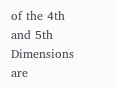of the 4th and 5th Dimensions are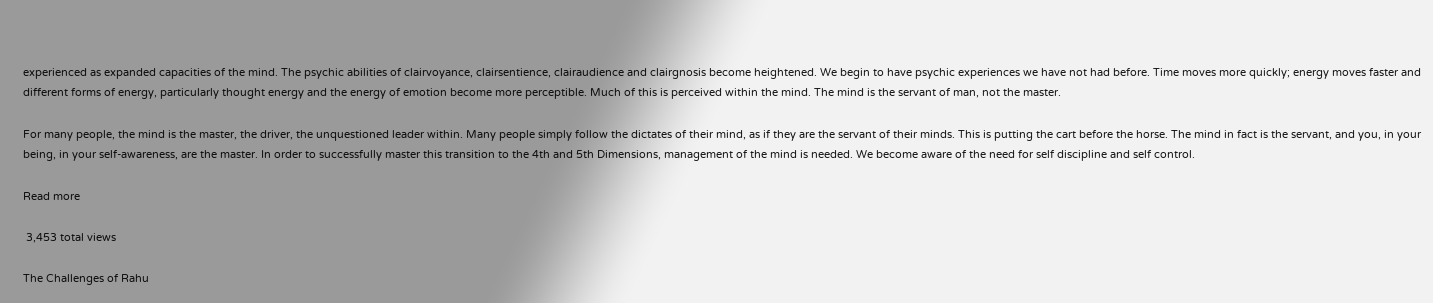experienced as expanded capacities of the mind. The psychic abilities of clairvoyance, clairsentience, clairaudience and clairgnosis become heightened. We begin to have psychic experiences we have not had before. Time moves more quickly; energy moves faster and different forms of energy, particularly thought energy and the energy of emotion become more perceptible. Much of this is perceived within the mind. The mind is the servant of man, not the master.

For many people, the mind is the master, the driver, the unquestioned leader within. Many people simply follow the dictates of their mind, as if they are the servant of their minds. This is putting the cart before the horse. The mind in fact is the servant, and you, in your being, in your self-awareness, are the master. In order to successfully master this transition to the 4th and 5th Dimensions, management of the mind is needed. We become aware of the need for self discipline and self control.

Read more

 3,453 total views

The Challenges of Rahu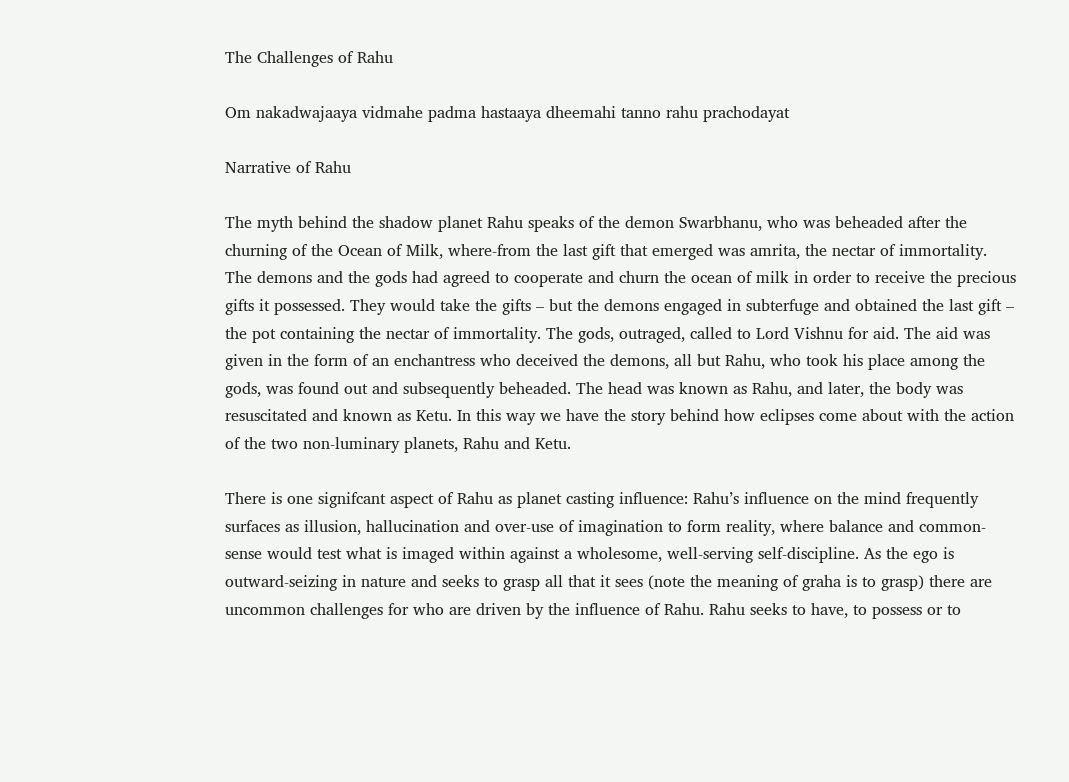The Challenges of Rahu

Om nakadwajaaya vidmahe padma hastaaya dheemahi tanno rahu prachodayat

Narrative of Rahu

The myth behind the shadow planet Rahu speaks of the demon Swarbhanu, who was beheaded after the churning of the Ocean of Milk, where-from the last gift that emerged was amrita, the nectar of immortality. The demons and the gods had agreed to cooperate and churn the ocean of milk in order to receive the precious gifts it possessed. They would take the gifts – but the demons engaged in subterfuge and obtained the last gift – the pot containing the nectar of immortality. The gods, outraged, called to Lord Vishnu for aid. The aid was given in the form of an enchantress who deceived the demons, all but Rahu, who took his place among the gods, was found out and subsequently beheaded. The head was known as Rahu, and later, the body was resuscitated and known as Ketu. In this way we have the story behind how eclipses come about with the action of the two non-luminary planets, Rahu and Ketu.

There is one signifcant aspect of Rahu as planet casting influence: Rahu’s influence on the mind frequently surfaces as illusion, hallucination and over-use of imagination to form reality, where balance and common-sense would test what is imaged within against a wholesome, well-serving self-discipline. As the ego is outward-seizing in nature and seeks to grasp all that it sees (note the meaning of graha is to grasp) there are uncommon challenges for who are driven by the influence of Rahu. Rahu seeks to have, to possess or to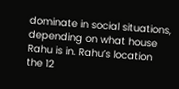dominate in social situations, depending on what house Rahu is in. Rahu’s location the 12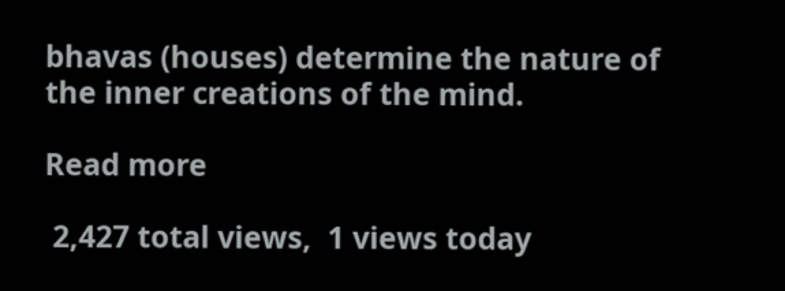bhavas (houses) determine the nature of the inner creations of the mind.

Read more

 2,427 total views,  1 views today